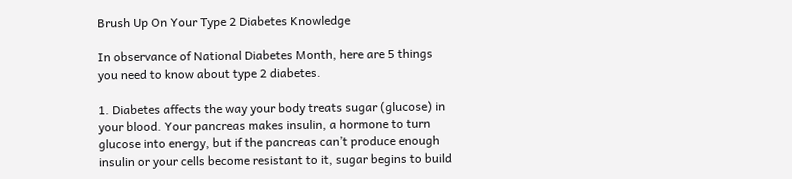Brush Up On Your Type 2 Diabetes Knowledge

In observance of National Diabetes Month, here are 5 things you need to know about type 2 diabetes.

1. Diabetes affects the way your body treats sugar (glucose) in your blood. Your pancreas makes insulin, a hormone to turn glucose into energy, but if the pancreas can’t produce enough insulin or your cells become resistant to it, sugar begins to build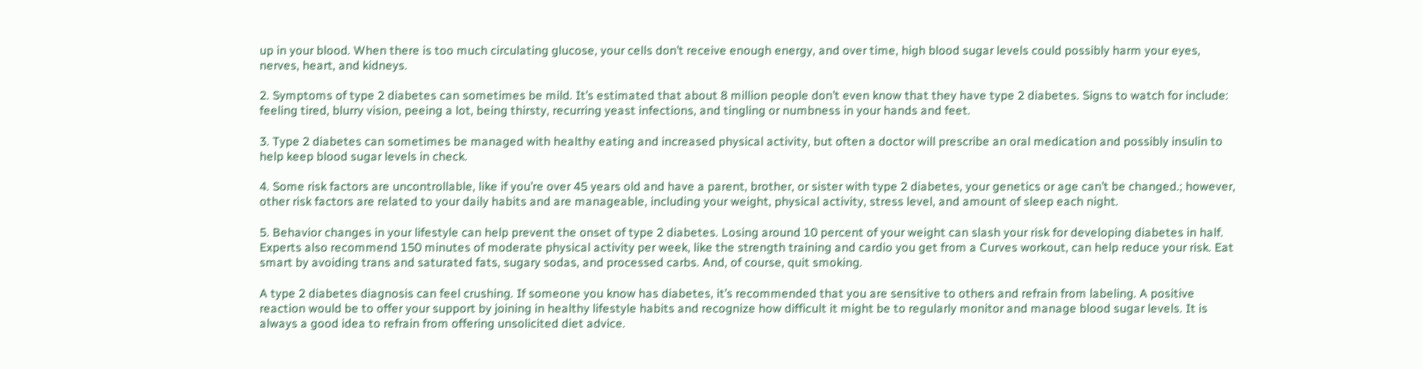up in your blood. When there is too much circulating glucose, your cells don’t receive enough energy, and over time, high blood sugar levels could possibly harm your eyes, nerves, heart, and kidneys.

2. Symptoms of type 2 diabetes can sometimes be mild. It’s estimated that about 8 million people don’t even know that they have type 2 diabetes. Signs to watch for include: feeling tired, blurry vision, peeing a lot, being thirsty, recurring yeast infections, and tingling or numbness in your hands and feet.

3. Type 2 diabetes can sometimes be managed with healthy eating and increased physical activity, but often a doctor will prescribe an oral medication and possibly insulin to help keep blood sugar levels in check.

4. Some risk factors are uncontrollable, like if you’re over 45 years old and have a parent, brother, or sister with type 2 diabetes, your genetics or age can’t be changed.; however, other risk factors are related to your daily habits and are manageable, including your weight, physical activity, stress level, and amount of sleep each night.

5. Behavior changes in your lifestyle can help prevent the onset of type 2 diabetes. Losing around 10 percent of your weight can slash your risk for developing diabetes in half. Experts also recommend 150 minutes of moderate physical activity per week, like the strength training and cardio you get from a Curves workout, can help reduce your risk. Eat smart by avoiding trans and saturated fats, sugary sodas, and processed carbs. And, of course, quit smoking.

A type 2 diabetes diagnosis can feel crushing. If someone you know has diabetes, it’s recommended that you are sensitive to others and refrain from labeling. A positive reaction would be to offer your support by joining in healthy lifestyle habits and recognize how difficult it might be to regularly monitor and manage blood sugar levels. It is always a good idea to refrain from offering unsolicited diet advice.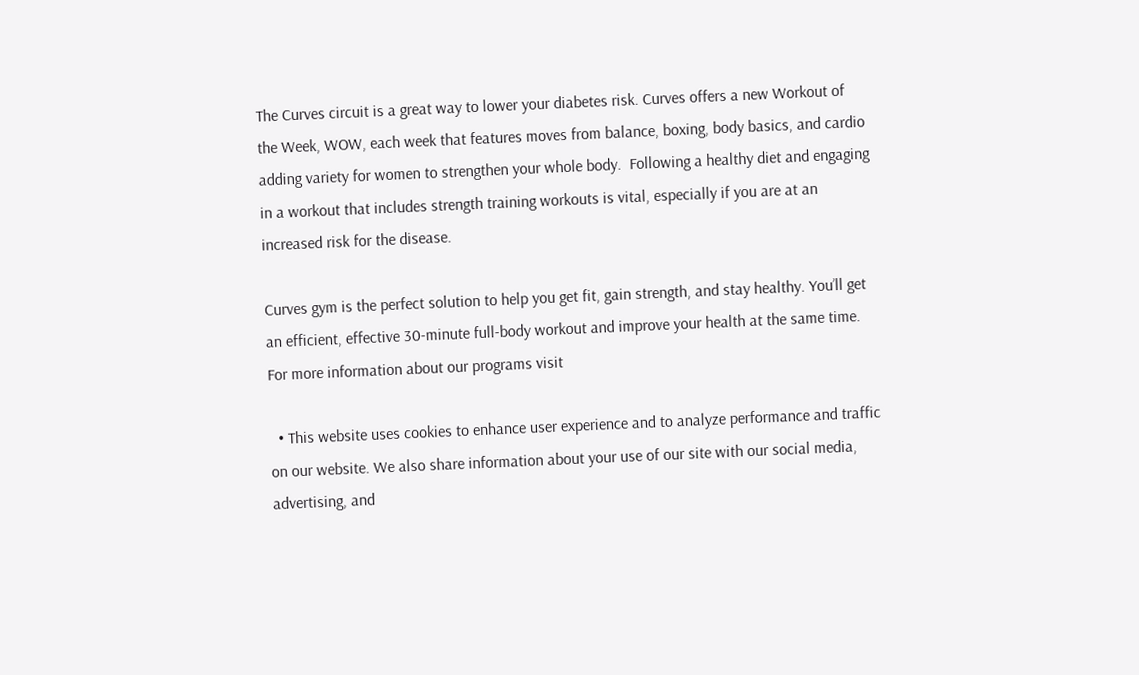The Curves circuit is a great way to lower your diabetes risk. Curves offers a new Workout of the Week, WOW, each week that features moves from balance, boxing, body basics, and cardio adding variety for women to strengthen your whole body.  Following a healthy diet and engaging in a workout that includes strength training workouts is vital, especially if you are at an increased risk for the disease.

Curves gym is the perfect solution to help you get fit, gain strength, and stay healthy. You’ll get an efficient, effective 30-minute full-body workout and improve your health at the same time.  For more information about our programs visit

  • This website uses cookies to enhance user experience and to analyze performance and traffic on our website. We also share information about your use of our site with our social media, advertising, and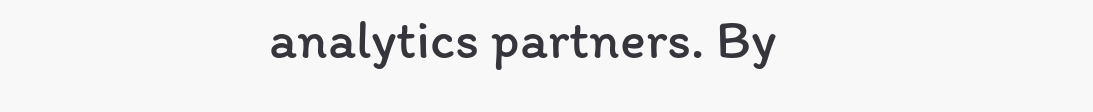analytics partners. By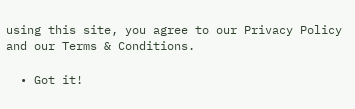using this site, you agree to our Privacy Policy and our Terms & Conditions.

  • Got it!